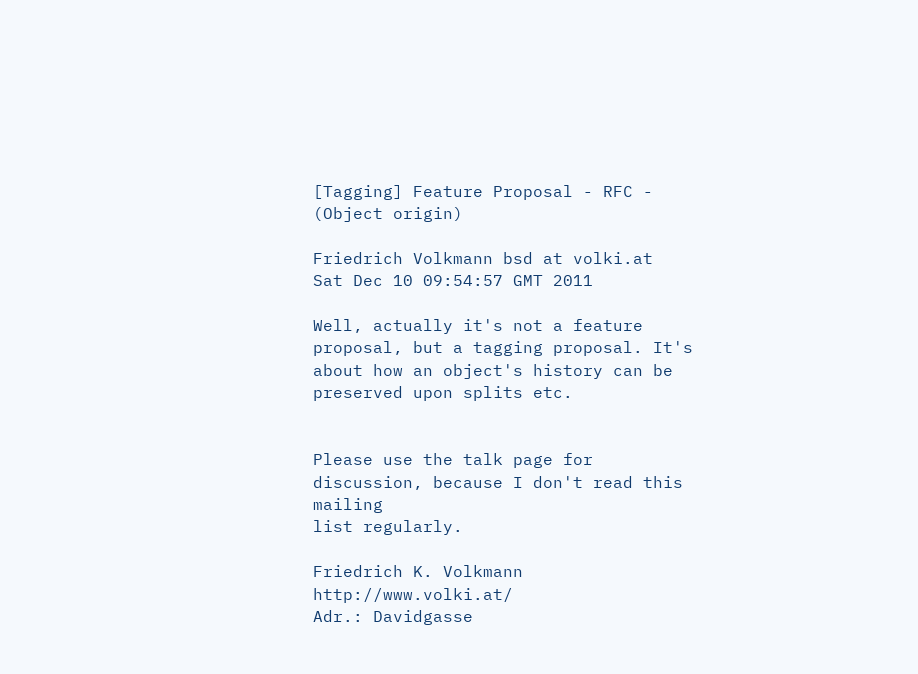[Tagging] Feature Proposal - RFC - (Object origin)

Friedrich Volkmann bsd at volki.at
Sat Dec 10 09:54:57 GMT 2011

Well, actually it's not a feature proposal, but a tagging proposal. It's
about how an object's history can be preserved upon splits etc.


Please use the talk page for discussion, because I don't read this mailing
list regularly.

Friedrich K. Volkmann       http://www.volki.at/
Adr.: Davidgasse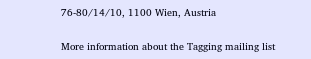76-80/14/10, 1100 Wien, Austria

More information about the Tagging mailing list